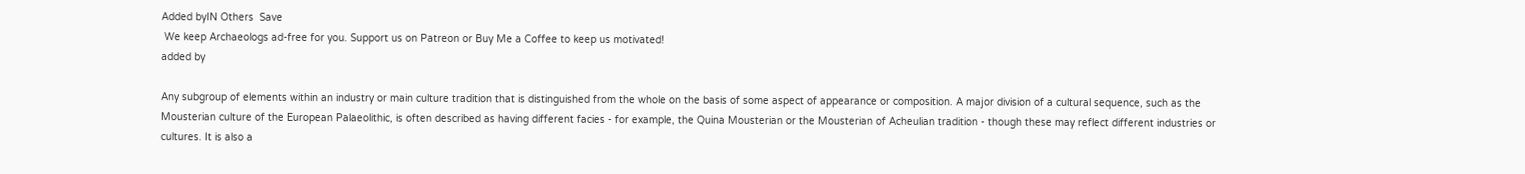Added byIN Others  Save
 We keep Archaeologs ad-free for you. Support us on Patreon or Buy Me a Coffee to keep us motivated!
added by

Any subgroup of elements within an industry or main culture tradition that is distinguished from the whole on the basis of some aspect of appearance or composition. A major division of a cultural sequence, such as the Mousterian culture of the European Palaeolithic, is often described as having different facies - for example, the Quina Mousterian or the Mousterian of Acheulian tradition - though these may reflect different industries or cultures. It is also a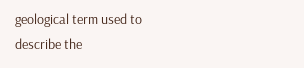geological term used to describe the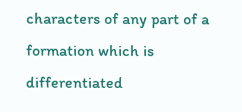characters of any part of a formation which is differentiated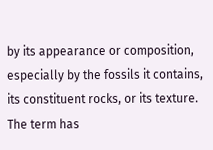by its appearance or composition, especially by the fossils it contains, its constituent rocks, or its texture. The term has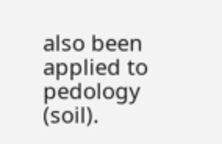also been applied to pedology (soil).